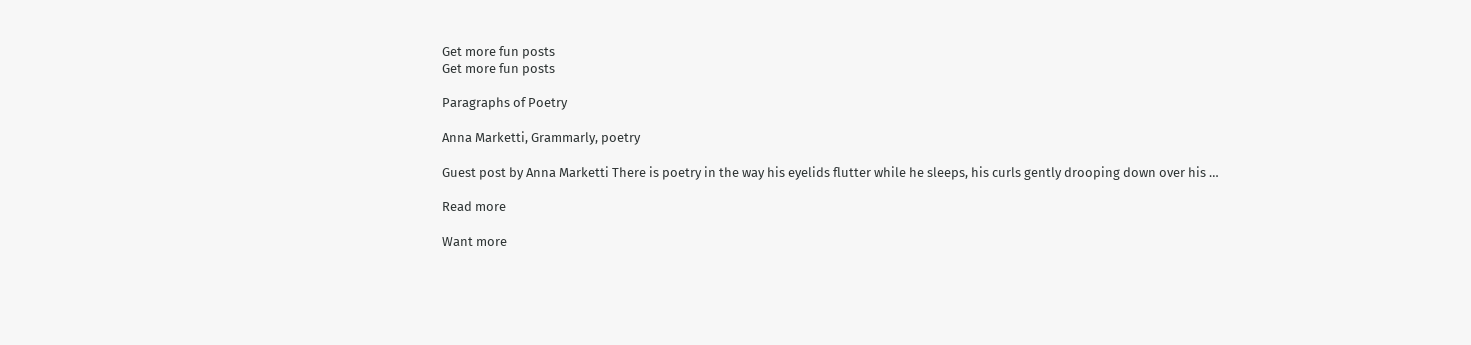Get more fun posts
Get more fun posts

Paragraphs of Poetry

Anna Marketti, Grammarly, poetry

Guest post by Anna Marketti There is poetry in the way his eyelids flutter while he sleeps, his curls gently drooping down over his …

Read more

Want more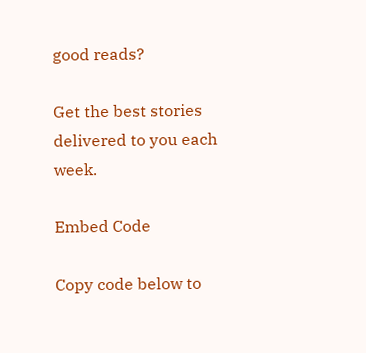good reads?

Get the best stories delivered to you each week.

Embed Code

Copy code below to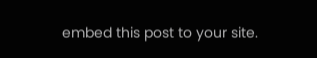embed this post to your site.